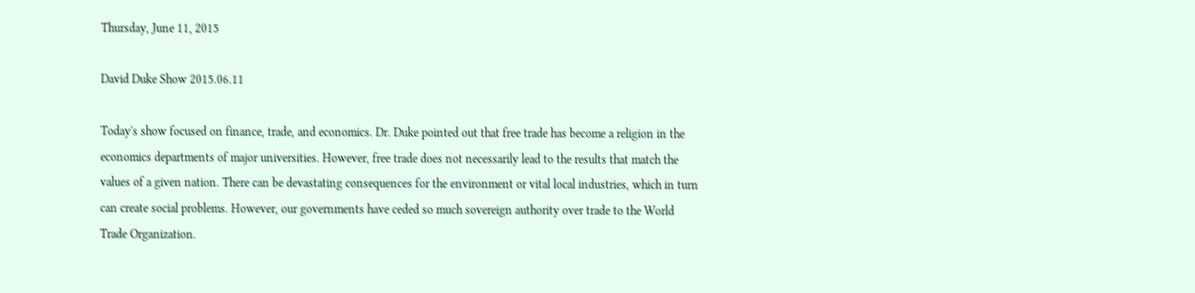Thursday, June 11, 2015

David Duke Show 2015.06.11

Today's show focused on finance, trade, and economics. Dr. Duke pointed out that free trade has become a religion in the economics departments of major universities. However, free trade does not necessarily lead to the results that match the values of a given nation. There can be devastating consequences for the environment or vital local industries, which in turn can create social problems. However, our governments have ceded so much sovereign authority over trade to the World Trade Organization.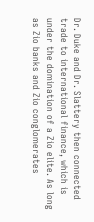Dr. Duke and Dr. Slattery then connected trade to international finance, which is under the domination of a Zio elite. As long as Zio banks and Zio conglomerates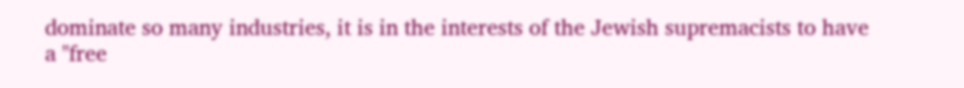dominate so many industries, it is in the interests of the Jewish supremacists to have a "free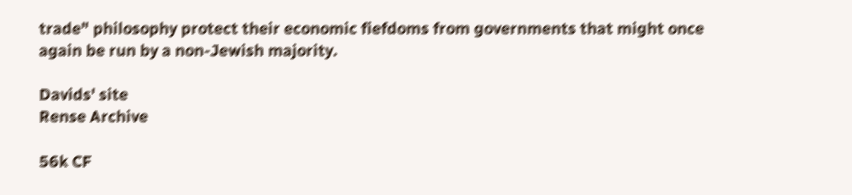trade" philosophy protect their economic fiefdoms from governments that might once again be run by a non-Jewish majority.

Davids' site
Rense Archive

56k CF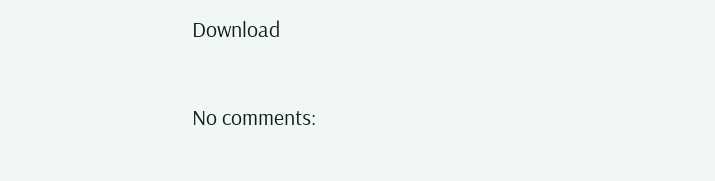Download

No comments: